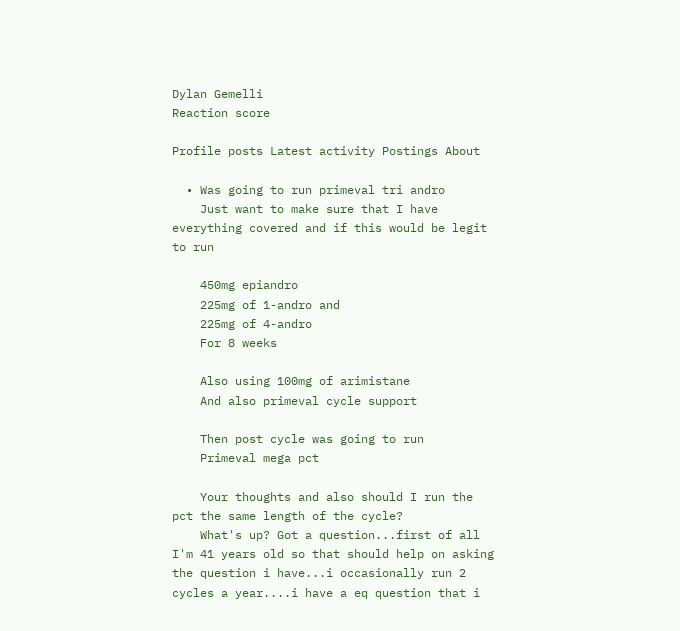Dylan Gemelli
Reaction score

Profile posts Latest activity Postings About

  • Was going to run primeval tri andro
    Just want to make sure that I have everything covered and if this would be legit to run

    450mg epiandro
    225mg of 1-andro and
    225mg of 4-andro
    For 8 weeks

    Also using 100mg of arimistane
    And also primeval cycle support

    Then post cycle was going to run
    Primeval mega pct

    Your thoughts and also should I run the pct the same length of the cycle?
    What's up? Got a question...first of all I'm 41 years old so that should help on asking the question i have...i occasionally run 2 cycles a year....i have a eq question that i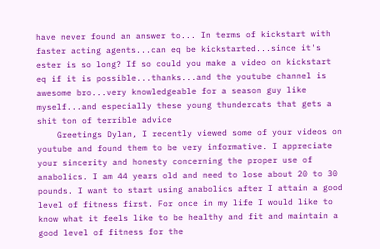have never found an answer to... In terms of kickstart with faster acting agents...can eq be kickstarted...since it's ester is so long? If so could you make a video on kickstart eq if it is possible...thanks...and the youtube channel is awesome bro...very knowledgeable for a season guy like myself...and especially these young thundercats that gets a shit ton of terrible advice
    Greetings Dylan, I recently viewed some of your videos on youtube and found them to be very informative. I appreciate your sincerity and honesty concerning the proper use of anabolics. I am 44 years old and need to lose about 20 to 30 pounds. I want to start using anabolics after I attain a good level of fitness first. For once in my life I would like to know what it feels like to be healthy and fit and maintain a good level of fitness for the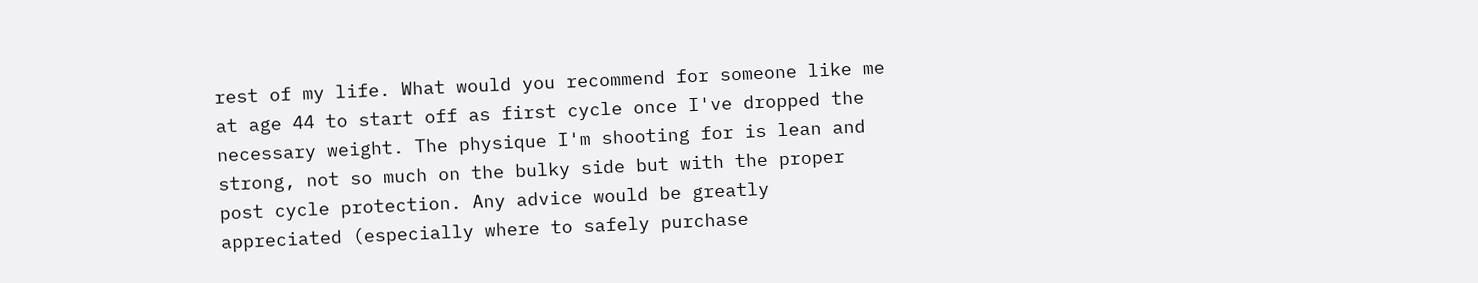rest of my life. What would you recommend for someone like me at age 44 to start off as first cycle once I've dropped the necessary weight. The physique I'm shooting for is lean and strong, not so much on the bulky side but with the proper post cycle protection. Any advice would be greatly appreciated (especially where to safely purchase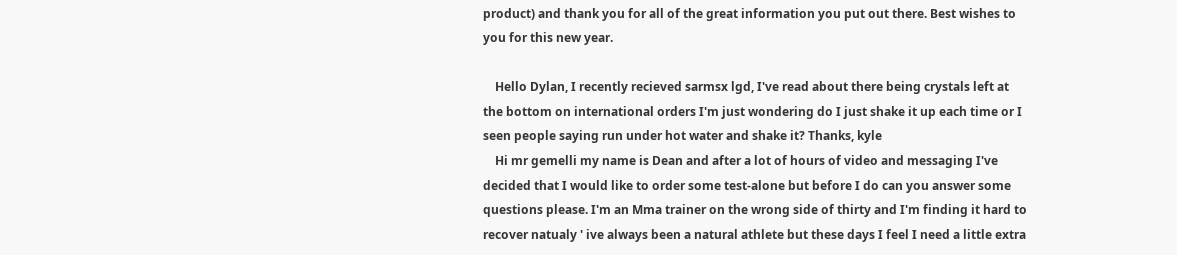product) and thank you for all of the great information you put out there. Best wishes to you for this new year.

    Hello Dylan, I recently recieved sarmsx lgd, I've read about there being crystals left at the bottom on international orders I'm just wondering do I just shake it up each time or I seen people saying run under hot water and shake it? Thanks, kyle
    Hi mr gemelli my name is Dean and after a lot of hours of video and messaging I've decided that I would like to order some test-alone but before I do can you answer some questions please. I'm an Mma trainer on the wrong side of thirty and I'm finding it hard to recover natualy ' ive always been a natural athlete but these days I feel I need a little extra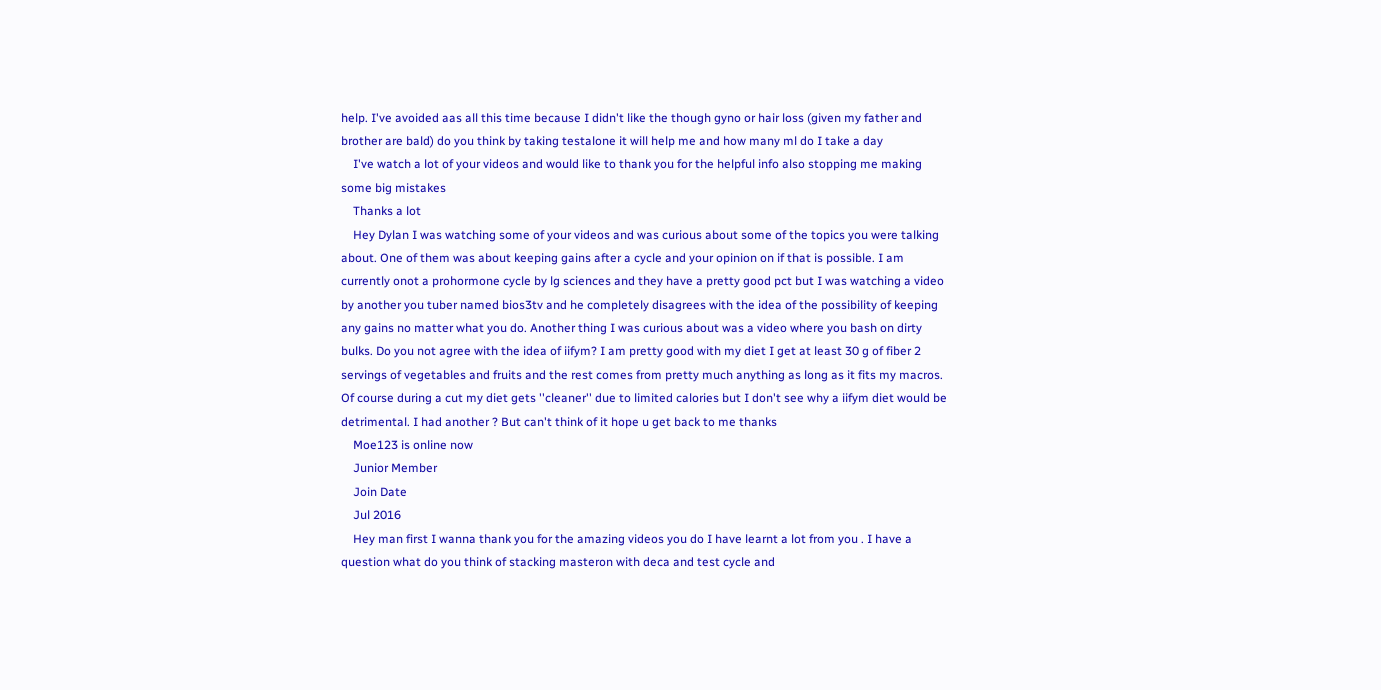help. I've avoided aas all this time because I didn't like the though gyno or hair loss (given my father and brother are bald) do you think by taking testalone it will help me and how many ml do I take a day
    I've watch a lot of your videos and would like to thank you for the helpful info also stopping me making some big mistakes
    Thanks a lot
    Hey Dylan I was watching some of your videos and was curious about some of the topics you were talking about. One of them was about keeping gains after a cycle and your opinion on if that is possible. I am currently onot a prohormone cycle by lg sciences and they have a pretty good pct but I was watching a video by another you tuber named bios3tv and he completely disagrees with the idea of the possibility of keeping any gains no matter what you do. Another thing I was curious about was a video where you bash on dirty bulks. Do you not agree with the idea of iifym? I am pretty good with my diet I get at least 30 g of fiber 2 servings of vegetables and fruits and the rest comes from pretty much anything as long as it fits my macros. Of course during a cut my diet gets ''cleaner'' due to limited calories but I don't see why a iifym diet would be detrimental. I had another ? But can't think of it hope u get back to me thanks
    Moe123 is online now
    Junior Member
    Join Date
    Jul 2016
    Hey man first I wanna thank you for the amazing videos you do I have learnt a lot from you . I have a question what do you think of stacking masteron with deca and test cycle and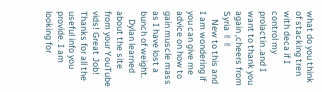what do you think of stacking tren with deca if I control my prolactin .and I want to thank you again ,cheers from Syria ✌✌
    New to this and I am wondering if you can give me advice on how to gain muscle mass as I have lost a bunch of weight.
    Dylan learned about the site from your YouTube vids! Great Job! Thanks for all the useful info you provide. I am looking for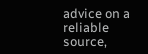advice on a reliable source,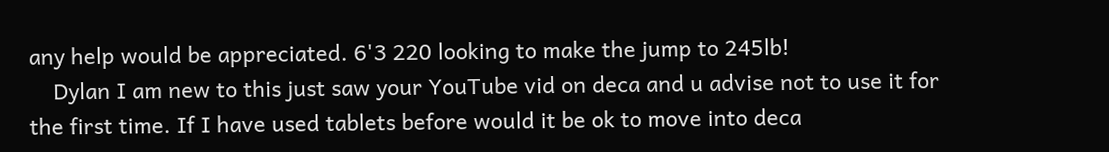any help would be appreciated. 6'3 220 looking to make the jump to 245lb!
    Dylan I am new to this just saw your YouTube vid on deca and u advise not to use it for the first time. If I have used tablets before would it be ok to move into deca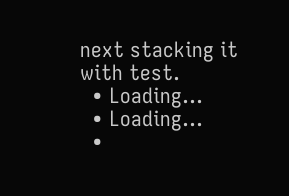next stacking it with test.
  • Loading…
  • Loading…
  •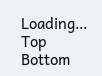Loading…
Top Bottom